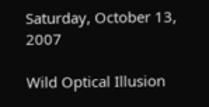Saturday, October 13, 2007

Wild Optical Illusion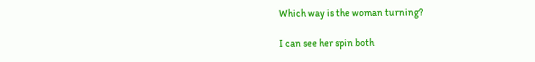Which way is the woman turning?

I can see her spin both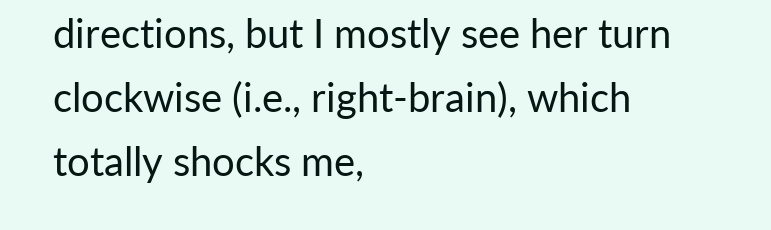directions, but I mostly see her turn clockwise (i.e., right-brain), which totally shocks me,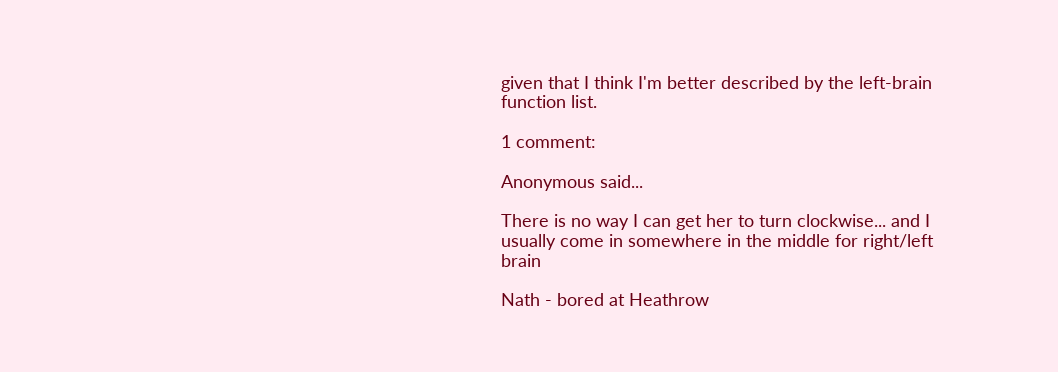given that I think I'm better described by the left-brain function list.

1 comment:

Anonymous said...

There is no way I can get her to turn clockwise... and I usually come in somewhere in the middle for right/left brain

Nath - bored at Heathrow